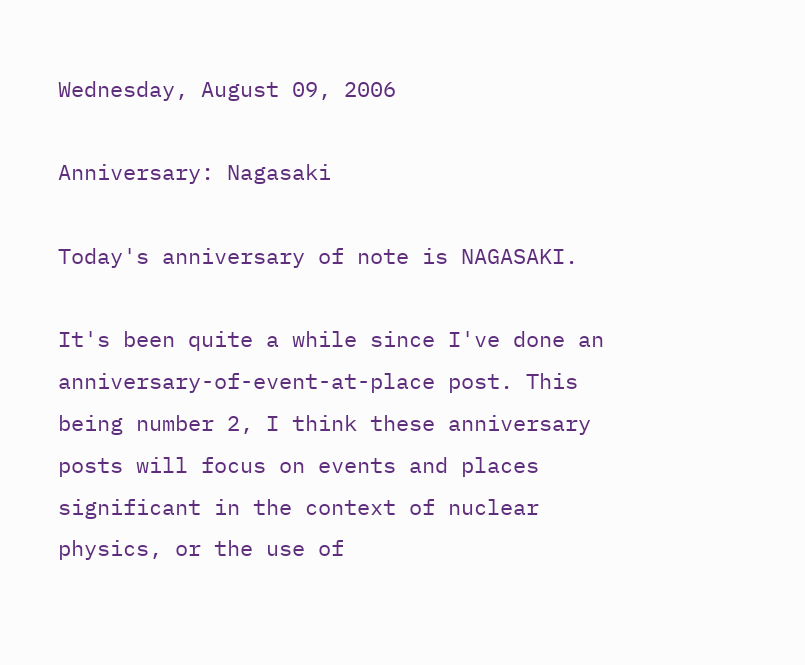Wednesday, August 09, 2006

Anniversary: Nagasaki

Today's anniversary of note is NAGASAKI.

It's been quite a while since I've done an anniversary-of-event-at-place post. This being number 2, I think these anniversary posts will focus on events and places significant in the context of nuclear physics, or the use of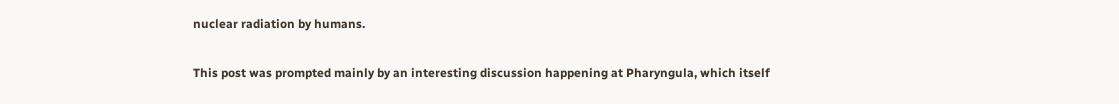nuclear radiation by humans.

This post was prompted mainly by an interesting discussion happening at Pharyngula, which itself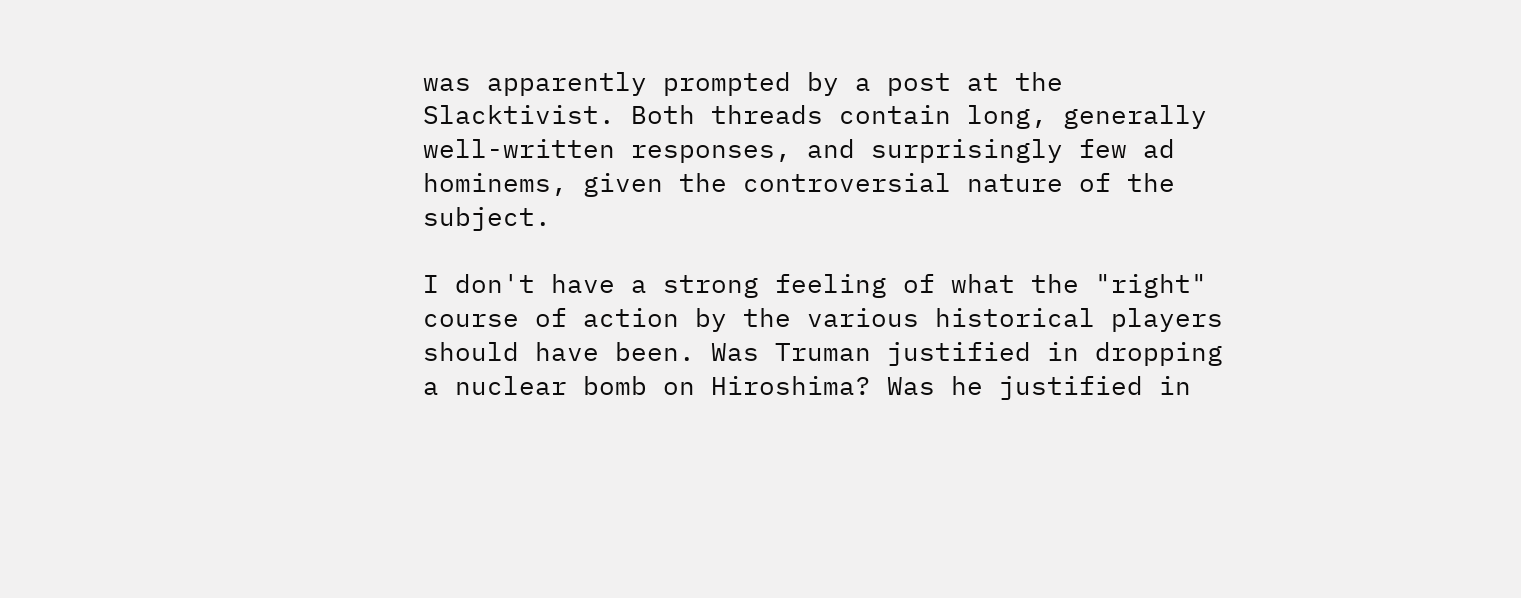was apparently prompted by a post at the Slacktivist. Both threads contain long, generally well-written responses, and surprisingly few ad hominems, given the controversial nature of the subject.

I don't have a strong feeling of what the "right" course of action by the various historical players should have been. Was Truman justified in dropping a nuclear bomb on Hiroshima? Was he justified in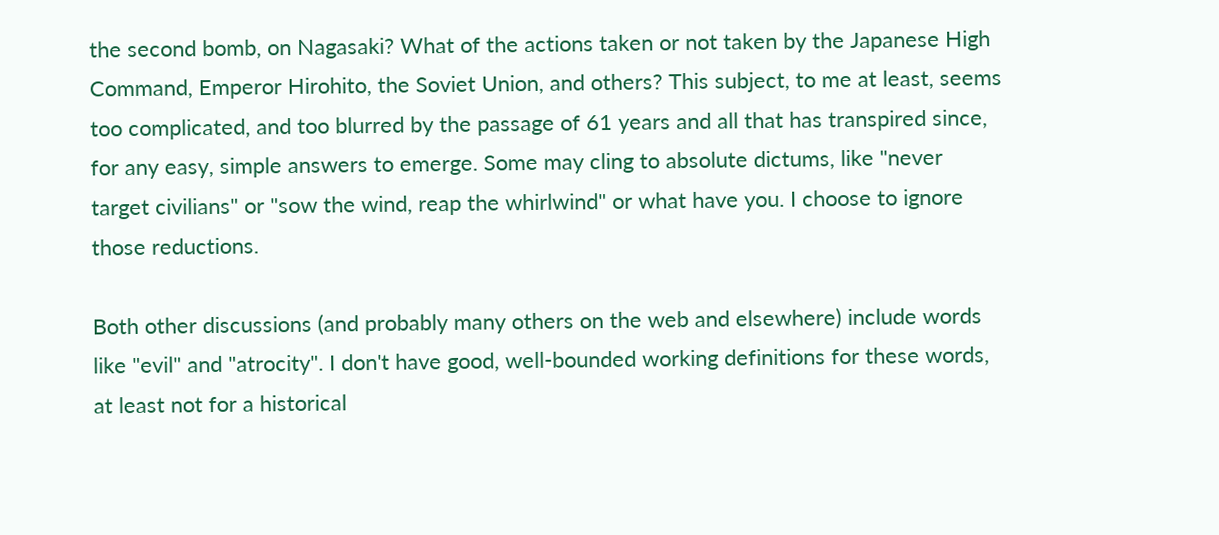the second bomb, on Nagasaki? What of the actions taken or not taken by the Japanese High Command, Emperor Hirohito, the Soviet Union, and others? This subject, to me at least, seems too complicated, and too blurred by the passage of 61 years and all that has transpired since, for any easy, simple answers to emerge. Some may cling to absolute dictums, like "never target civilians" or "sow the wind, reap the whirlwind" or what have you. I choose to ignore those reductions.

Both other discussions (and probably many others on the web and elsewhere) include words like "evil" and "atrocity". I don't have good, well-bounded working definitions for these words, at least not for a historical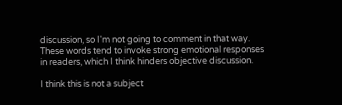discussion, so I'm not going to comment in that way. These words tend to invoke strong emotional responses in readers, which I think hinders objective discussion.

I think this is not a subject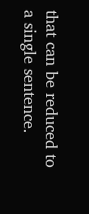that can be reduced to a single sentence.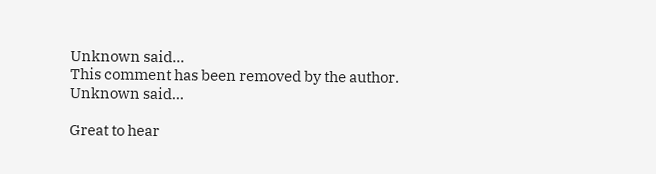Unknown said...
This comment has been removed by the author.
Unknown said...

Great to hear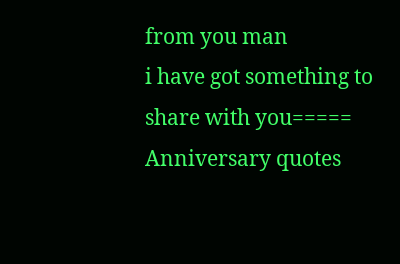from you man
i have got something to share with you=====
Anniversary quotes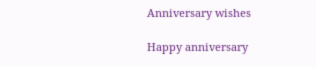Anniversary wishes

Happy anniversary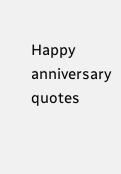Happy anniversary quotes